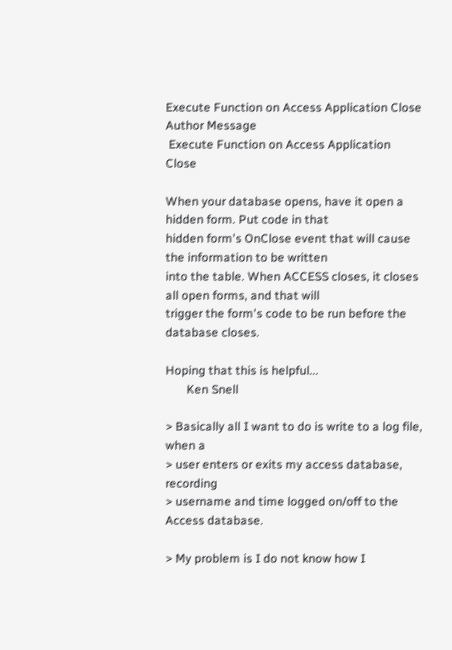Execute Function on Access Application Close
Author Message
 Execute Function on Access Application Close

When your database opens, have it open a hidden form. Put code in that
hidden form's OnClose event that will cause the information to be written
into the table. When ACCESS closes, it closes all open forms, and that will
trigger the form's code to be run before the database closes.

Hoping that this is helpful...
       Ken Snell

> Basically all I want to do is write to a log file, when a
> user enters or exits my access database, recording
> username and time logged on/off to the Access database.

> My problem is I do not know how I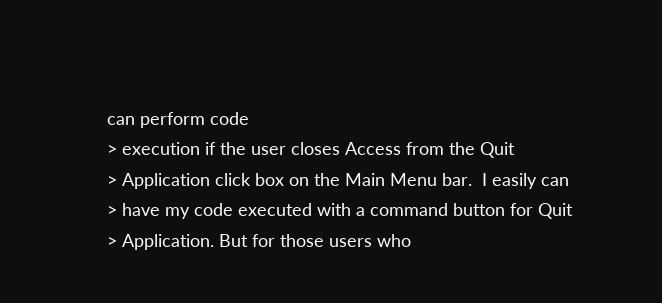can perform code
> execution if the user closes Access from the Quit
> Application click box on the Main Menu bar.  I easily can
> have my code executed with a command button for Quit
> Application. But for those users who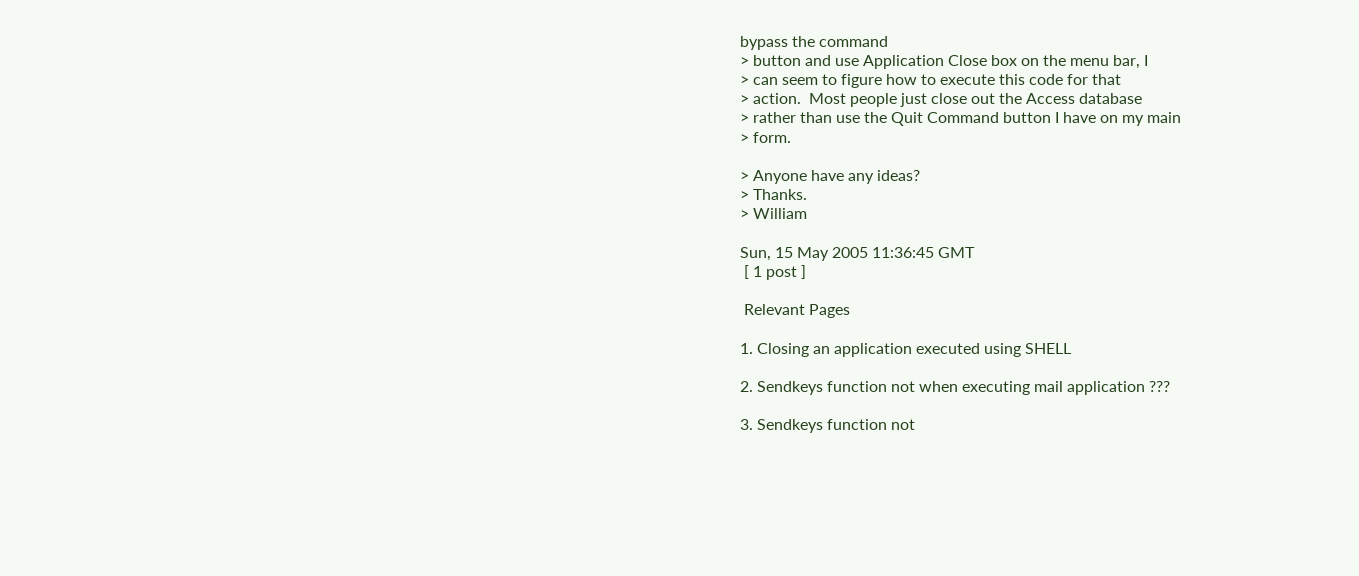bypass the command
> button and use Application Close box on the menu bar, I
> can seem to figure how to execute this code for that
> action.  Most people just close out the Access database
> rather than use the Quit Command button I have on my main
> form.

> Anyone have any ideas?
> Thanks.
> William

Sun, 15 May 2005 11:36:45 GMT
 [ 1 post ]

 Relevant Pages

1. Closing an application executed using SHELL

2. Sendkeys function not when executing mail application ???

3. Sendkeys function not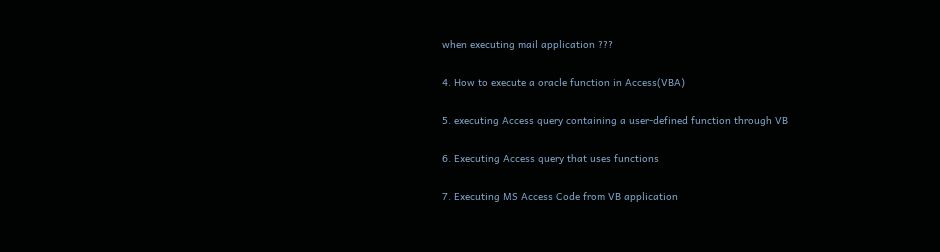when executing mail application ???

4. How to execute a oracle function in Access(VBA)

5. executing Access query containing a user-defined function through VB

6. Executing Access query that uses functions

7. Executing MS Access Code from VB application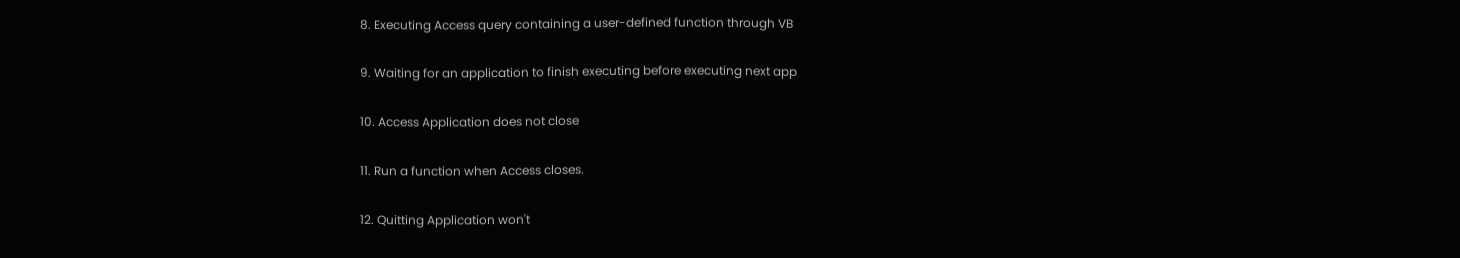8. Executing Access query containing a user-defined function through VB

9. Waiting for an application to finish executing before executing next app

10. Access Application does not close

11. Run a function when Access closes.

12. Quitting Application won't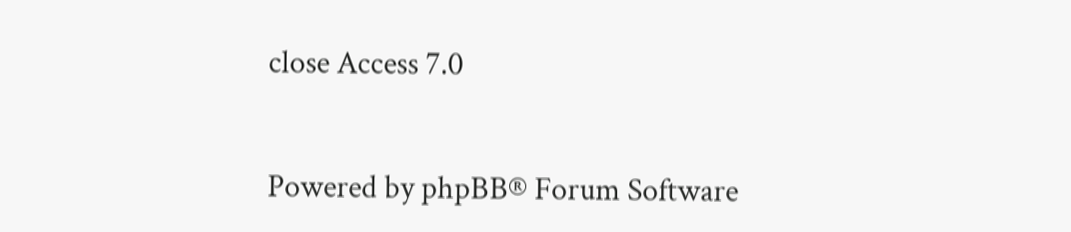close Access 7.0


Powered by phpBB® Forum Software